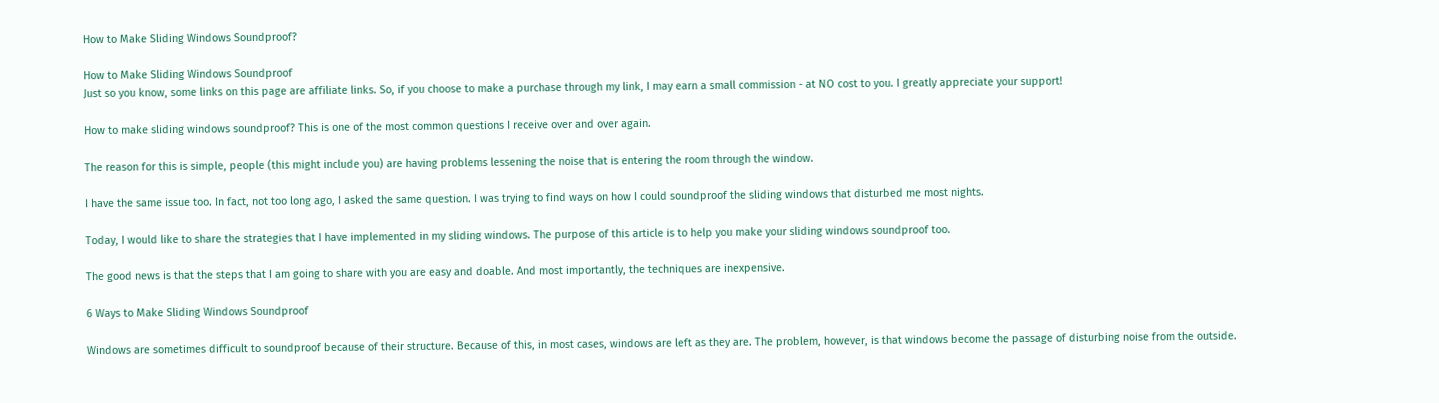How to Make Sliding Windows Soundproof?

How to Make Sliding Windows Soundproof
Just so you know, some links on this page are affiliate links. So, if you choose to make a purchase through my link, I may earn a small commission - at NO cost to you. I greatly appreciate your support!

How to make sliding windows soundproof? This is one of the most common questions I receive over and over again.

The reason for this is simple, people (this might include you) are having problems lessening the noise that is entering the room through the window.

I have the same issue too. In fact, not too long ago, I asked the same question. I was trying to find ways on how I could soundproof the sliding windows that disturbed me most nights.

Today, I would like to share the strategies that I have implemented in my sliding windows. The purpose of this article is to help you make your sliding windows soundproof too.

The good news is that the steps that I am going to share with you are easy and doable. And most importantly, the techniques are inexpensive.

6 Ways to Make Sliding Windows Soundproof

Windows are sometimes difficult to soundproof because of their structure. Because of this, in most cases, windows are left as they are. The problem, however, is that windows become the passage of disturbing noise from the outside.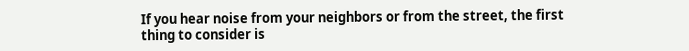If you hear noise from your neighbors or from the street, the first thing to consider is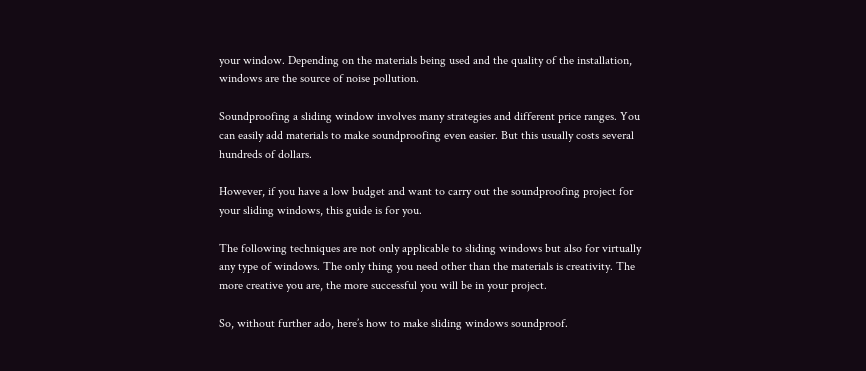your window. Depending on the materials being used and the quality of the installation, windows are the source of noise pollution.

Soundproofing a sliding window involves many strategies and different price ranges. You can easily add materials to make soundproofing even easier. But this usually costs several hundreds of dollars.

However, if you have a low budget and want to carry out the soundproofing project for your sliding windows, this guide is for you.

The following techniques are not only applicable to sliding windows but also for virtually any type of windows. The only thing you need other than the materials is creativity. The more creative you are, the more successful you will be in your project.

So, without further ado, here’s how to make sliding windows soundproof.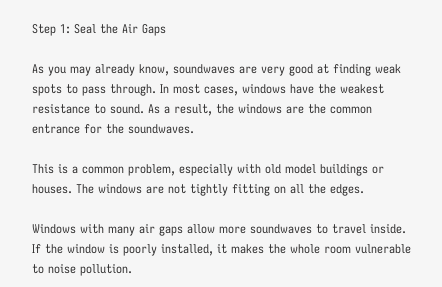Step 1: Seal the Air Gaps

As you may already know, soundwaves are very good at finding weak spots to pass through. In most cases, windows have the weakest resistance to sound. As a result, the windows are the common entrance for the soundwaves.

This is a common problem, especially with old model buildings or houses. The windows are not tightly fitting on all the edges.

Windows with many air gaps allow more soundwaves to travel inside. If the window is poorly installed, it makes the whole room vulnerable to noise pollution.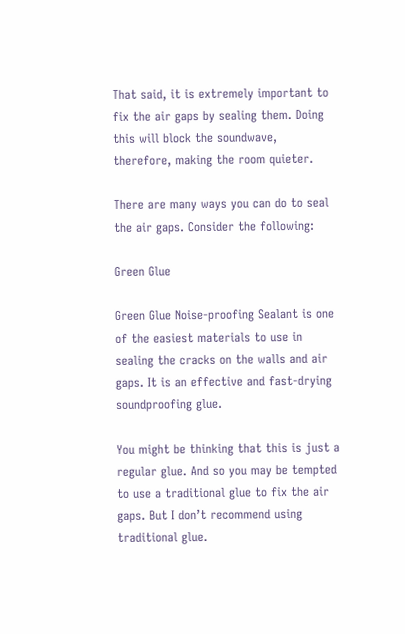That said, it is extremely important to fix the air gaps by sealing them. Doing this will block the soundwave, therefore, making the room quieter.

There are many ways you can do to seal the air gaps. Consider the following:

Green Glue

Green Glue Noise-proofing Sealant is one of the easiest materials to use in sealing the cracks on the walls and air gaps. It is an effective and fast-drying soundproofing glue.

You might be thinking that this is just a regular glue. And so you may be tempted to use a traditional glue to fix the air gaps. But I don’t recommend using traditional glue.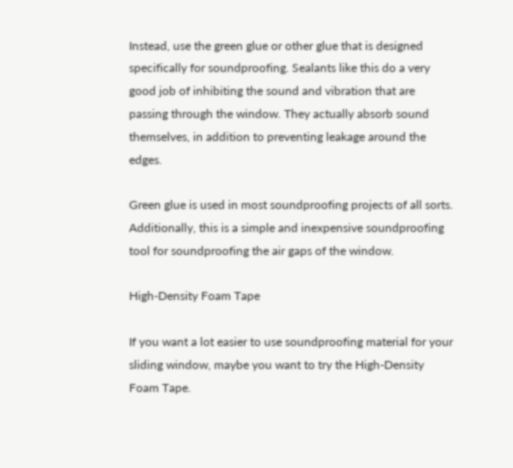Instead, use the green glue or other glue that is designed specifically for soundproofing. Sealants like this do a very good job of inhibiting the sound and vibration that are passing through the window. They actually absorb sound themselves, in addition to preventing leakage around the edges.

Green glue is used in most soundproofing projects of all sorts. Additionally, this is a simple and inexpensive soundproofing tool for soundproofing the air gaps of the window.

High-Density Foam Tape

If you want a lot easier to use soundproofing material for your sliding window, maybe you want to try the High-Density Foam Tape.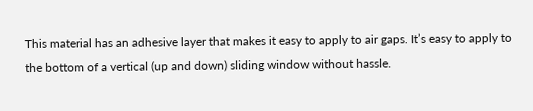This material has an adhesive layer that makes it easy to apply to air gaps. It’s easy to apply to the bottom of a vertical (up and down) sliding window without hassle.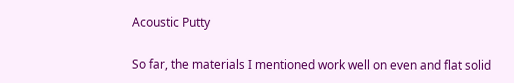Acoustic Putty

So far, the materials I mentioned work well on even and flat solid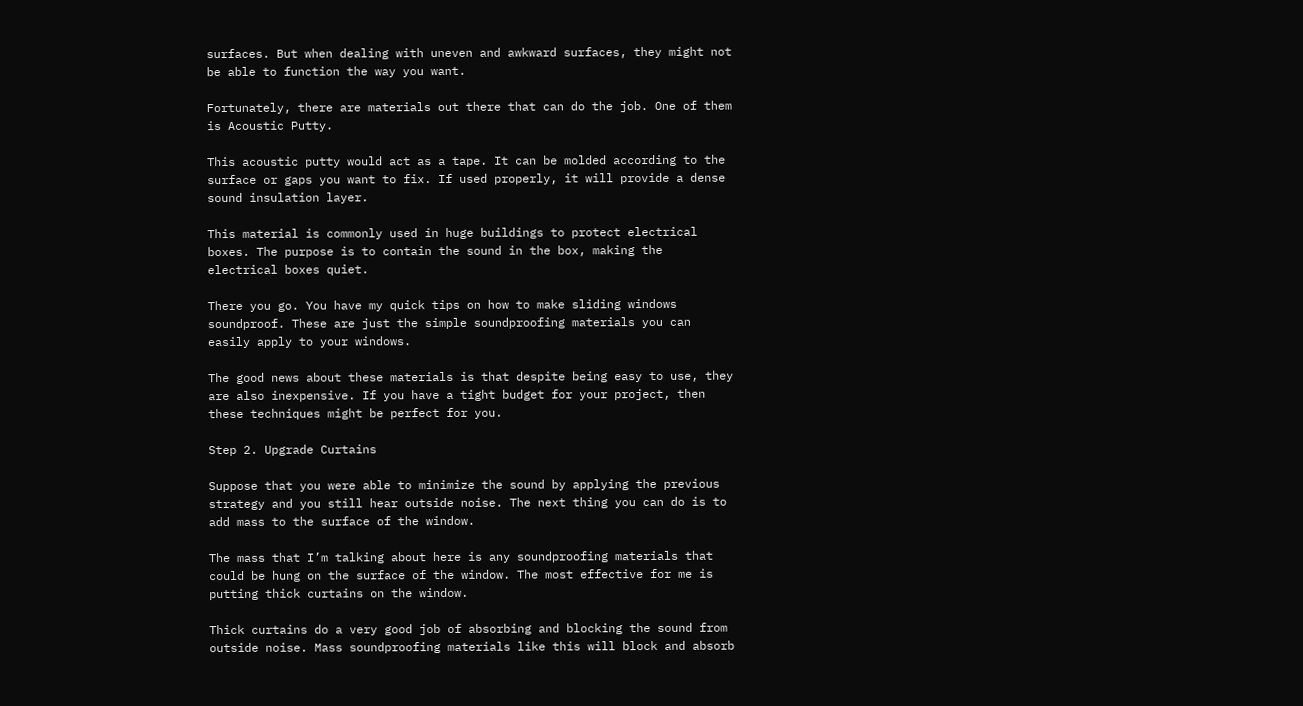surfaces. But when dealing with uneven and awkward surfaces, they might not be able to function the way you want.

Fortunately, there are materials out there that can do the job. One of them is Acoustic Putty.

This acoustic putty would act as a tape. It can be molded according to the surface or gaps you want to fix. If used properly, it will provide a dense sound insulation layer.

This material is commonly used in huge buildings to protect electrical boxes. The purpose is to contain the sound in the box, making the electrical boxes quiet.

There you go. You have my quick tips on how to make sliding windows soundproof. These are just the simple soundproofing materials you can easily apply to your windows.

The good news about these materials is that despite being easy to use, they are also inexpensive. If you have a tight budget for your project, then these techniques might be perfect for you.

Step 2. Upgrade Curtains

Suppose that you were able to minimize the sound by applying the previous strategy and you still hear outside noise. The next thing you can do is to add mass to the surface of the window.

The mass that I’m talking about here is any soundproofing materials that could be hung on the surface of the window. The most effective for me is putting thick curtains on the window.

Thick curtains do a very good job of absorbing and blocking the sound from outside noise. Mass soundproofing materials like this will block and absorb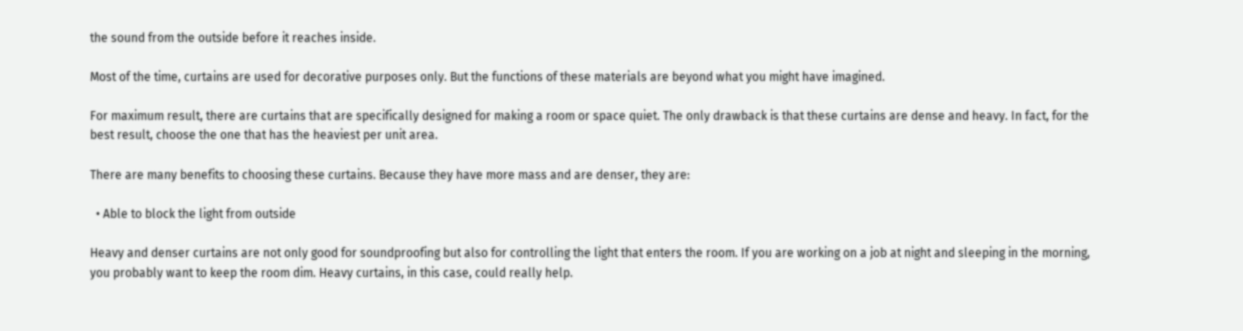the sound from the outside before it reaches inside.

Most of the time, curtains are used for decorative purposes only. But the functions of these materials are beyond what you might have imagined.

For maximum result, there are curtains that are specifically designed for making a room or space quiet. The only drawback is that these curtains are dense and heavy. In fact, for the best result, choose the one that has the heaviest per unit area.

There are many benefits to choosing these curtains. Because they have more mass and are denser, they are:

  • Able to block the light from outside

Heavy and denser curtains are not only good for soundproofing but also for controlling the light that enters the room. If you are working on a job at night and sleeping in the morning, you probably want to keep the room dim. Heavy curtains, in this case, could really help.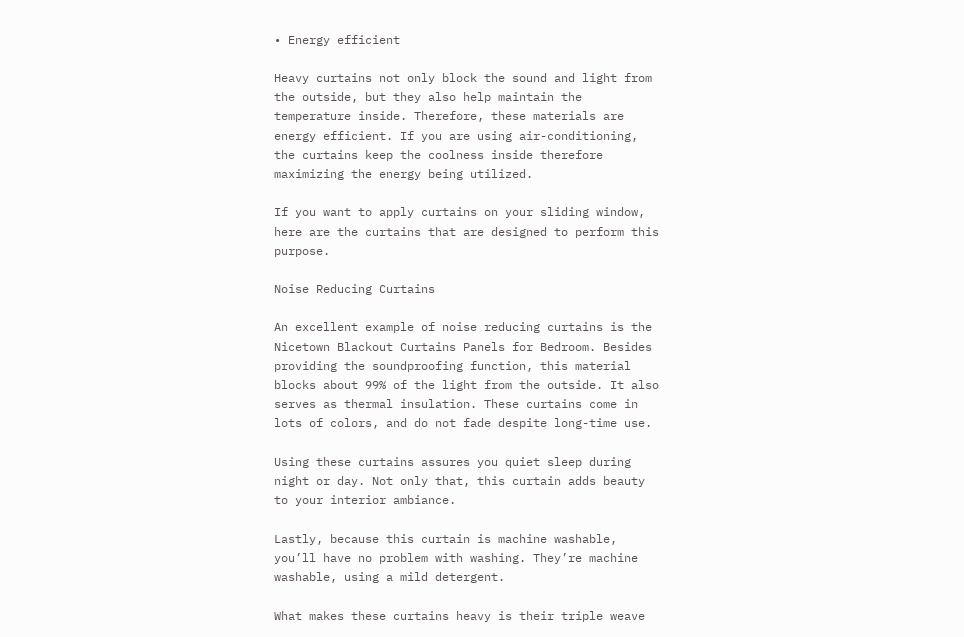• Energy efficient

Heavy curtains not only block the sound and light from the outside, but they also help maintain the temperature inside. Therefore, these materials are energy efficient. If you are using air-conditioning, the curtains keep the coolness inside therefore maximizing the energy being utilized.

If you want to apply curtains on your sliding window, here are the curtains that are designed to perform this purpose.

Noise Reducing Curtains

An excellent example of noise reducing curtains is the Nicetown Blackout Curtains Panels for Bedroom. Besides providing the soundproofing function, this material blocks about 99% of the light from the outside. It also serves as thermal insulation. These curtains come in lots of colors, and do not fade despite long-time use.

Using these curtains assures you quiet sleep during night or day. Not only that, this curtain adds beauty to your interior ambiance.

Lastly, because this curtain is machine washable, you’ll have no problem with washing. They’re machine washable, using a mild detergent.

What makes these curtains heavy is their triple weave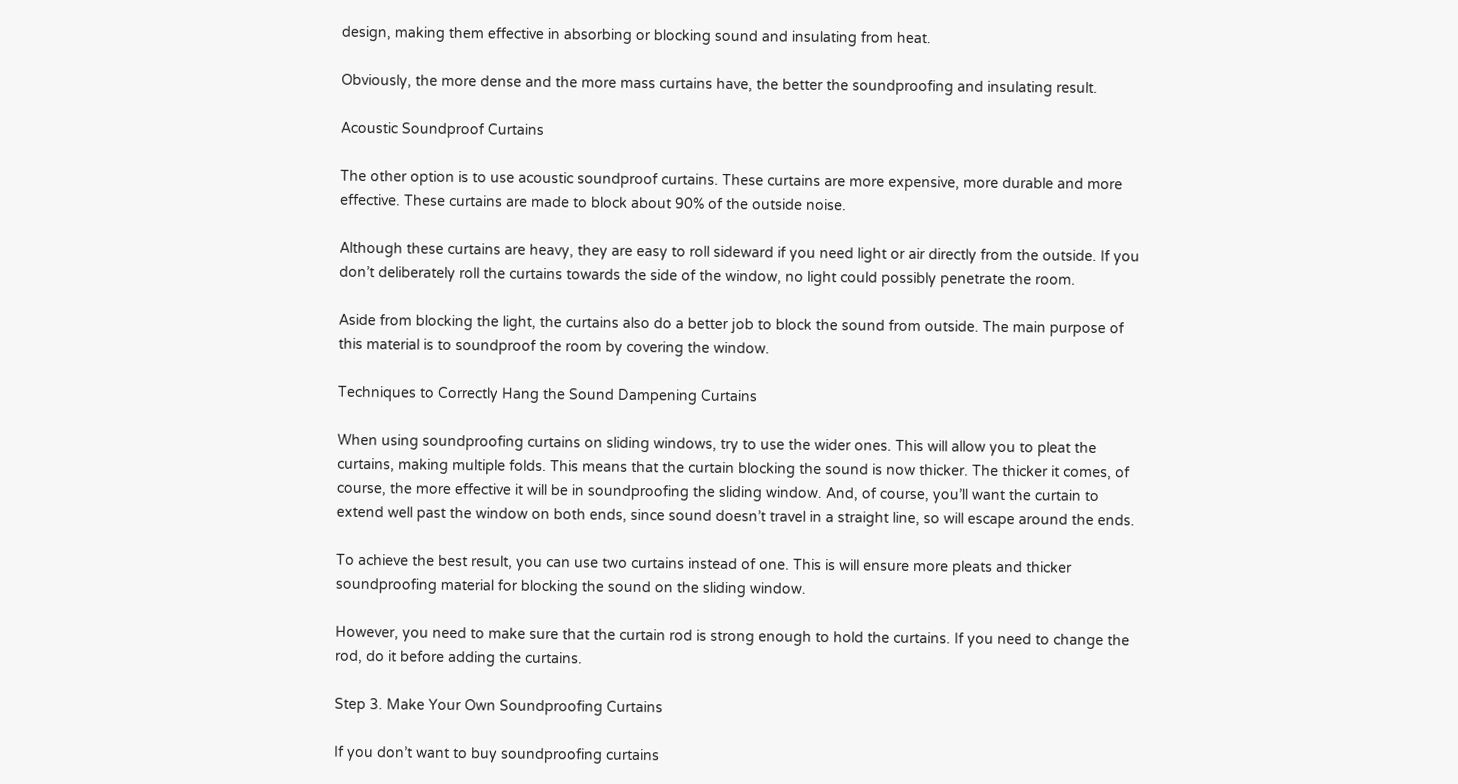design, making them effective in absorbing or blocking sound and insulating from heat.

Obviously, the more dense and the more mass curtains have, the better the soundproofing and insulating result.

Acoustic Soundproof Curtains

The other option is to use acoustic soundproof curtains. These curtains are more expensive, more durable and more effective. These curtains are made to block about 90% of the outside noise.

Although these curtains are heavy, they are easy to roll sideward if you need light or air directly from the outside. If you don’t deliberately roll the curtains towards the side of the window, no light could possibly penetrate the room.

Aside from blocking the light, the curtains also do a better job to block the sound from outside. The main purpose of this material is to soundproof the room by covering the window.

Techniques to Correctly Hang the Sound Dampening Curtains

When using soundproofing curtains on sliding windows, try to use the wider ones. This will allow you to pleat the curtains, making multiple folds. This means that the curtain blocking the sound is now thicker. The thicker it comes, of course, the more effective it will be in soundproofing the sliding window. And, of course, you’ll want the curtain to extend well past the window on both ends, since sound doesn’t travel in a straight line, so will escape around the ends.

To achieve the best result, you can use two curtains instead of one. This is will ensure more pleats and thicker soundproofing material for blocking the sound on the sliding window.

However, you need to make sure that the curtain rod is strong enough to hold the curtains. If you need to change the rod, do it before adding the curtains.

Step 3. Make Your Own Soundproofing Curtains

If you don’t want to buy soundproofing curtains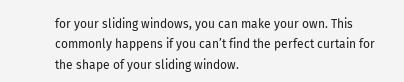for your sliding windows, you can make your own. This commonly happens if you can’t find the perfect curtain for the shape of your sliding window.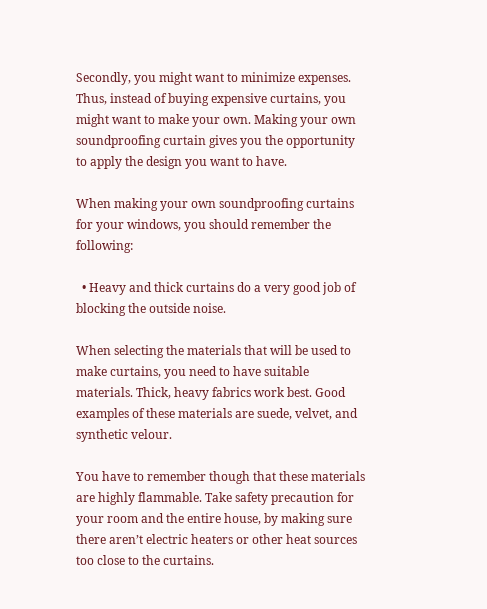Secondly, you might want to minimize expenses. Thus, instead of buying expensive curtains, you might want to make your own. Making your own soundproofing curtain gives you the opportunity to apply the design you want to have.

When making your own soundproofing curtains for your windows, you should remember the following:

  • Heavy and thick curtains do a very good job of blocking the outside noise.

When selecting the materials that will be used to make curtains, you need to have suitable materials. Thick, heavy fabrics work best. Good examples of these materials are suede, velvet, and synthetic velour.

You have to remember though that these materials are highly flammable. Take safety precaution for your room and the entire house, by making sure there aren’t electric heaters or other heat sources too close to the curtains.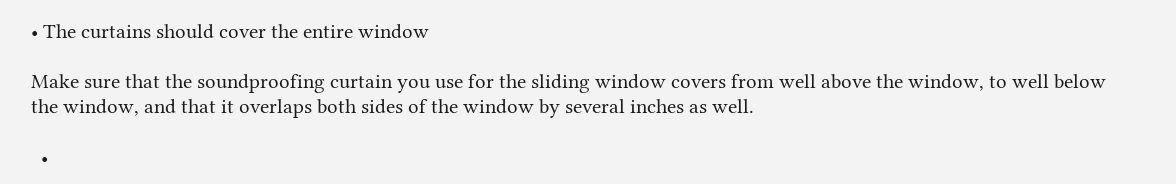• The curtains should cover the entire window

Make sure that the soundproofing curtain you use for the sliding window covers from well above the window, to well below the window, and that it overlaps both sides of the window by several inches as well.

  •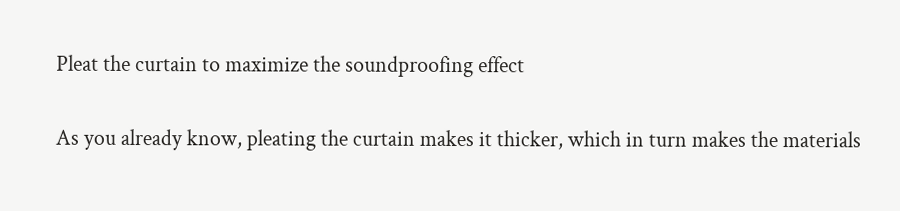Pleat the curtain to maximize the soundproofing effect

As you already know, pleating the curtain makes it thicker, which in turn makes the materials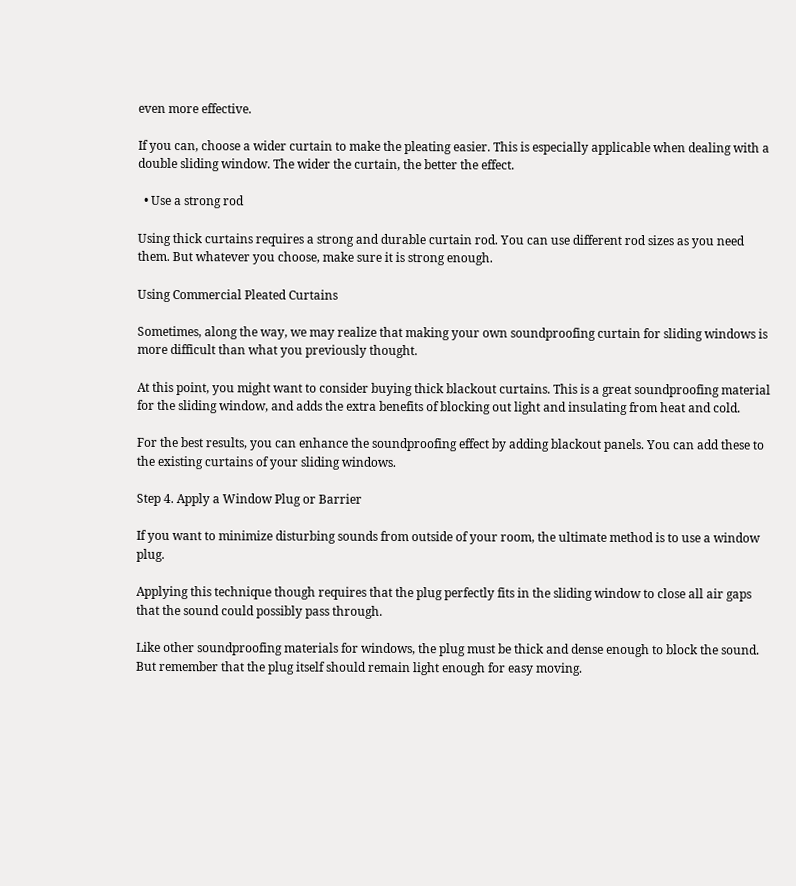even more effective.

If you can, choose a wider curtain to make the pleating easier. This is especially applicable when dealing with a double sliding window. The wider the curtain, the better the effect.

  • Use a strong rod

Using thick curtains requires a strong and durable curtain rod. You can use different rod sizes as you need them. But whatever you choose, make sure it is strong enough.

Using Commercial Pleated Curtains

Sometimes, along the way, we may realize that making your own soundproofing curtain for sliding windows is more difficult than what you previously thought.

At this point, you might want to consider buying thick blackout curtains. This is a great soundproofing material for the sliding window, and adds the extra benefits of blocking out light and insulating from heat and cold.

For the best results, you can enhance the soundproofing effect by adding blackout panels. You can add these to the existing curtains of your sliding windows.

Step 4. Apply a Window Plug or Barrier

If you want to minimize disturbing sounds from outside of your room, the ultimate method is to use a window plug.

Applying this technique though requires that the plug perfectly fits in the sliding window to close all air gaps that the sound could possibly pass through.

Like other soundproofing materials for windows, the plug must be thick and dense enough to block the sound. But remember that the plug itself should remain light enough for easy moving.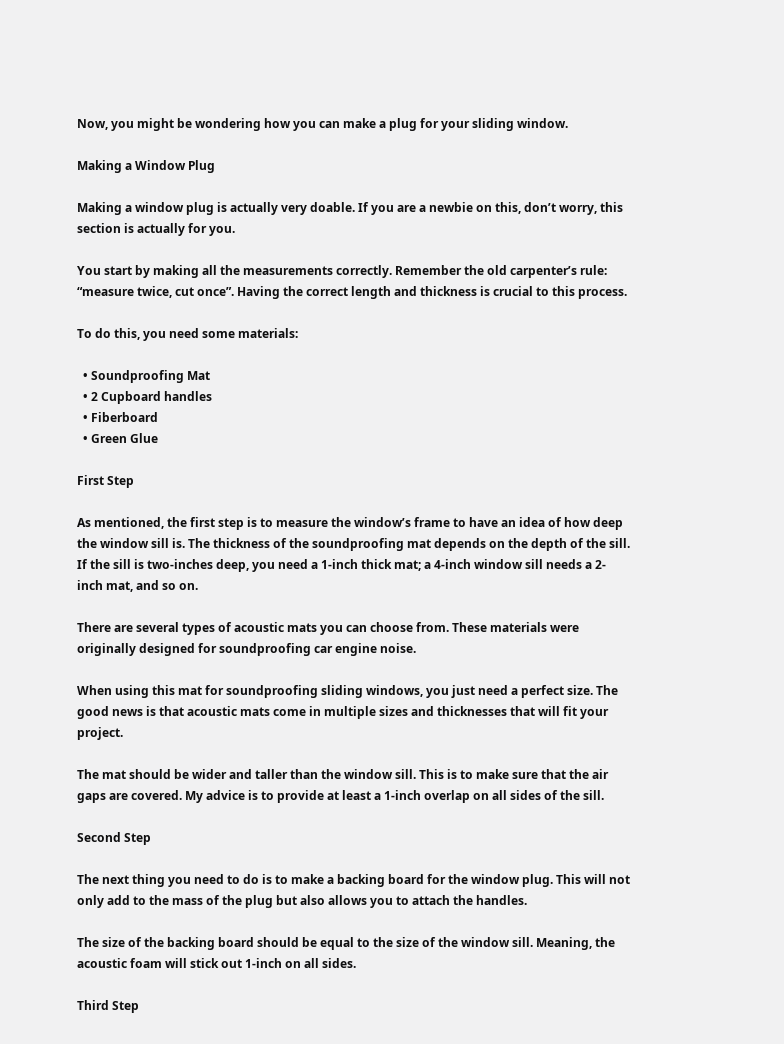Now, you might be wondering how you can make a plug for your sliding window.

Making a Window Plug

Making a window plug is actually very doable. If you are a newbie on this, don’t worry, this section is actually for you.

You start by making all the measurements correctly. Remember the old carpenter’s rule: “measure twice, cut once”. Having the correct length and thickness is crucial to this process.

To do this, you need some materials:

  • Soundproofing Mat
  • 2 Cupboard handles
  • Fiberboard
  • Green Glue

First Step

As mentioned, the first step is to measure the window’s frame to have an idea of how deep the window sill is. The thickness of the soundproofing mat depends on the depth of the sill. If the sill is two-inches deep, you need a 1-inch thick mat; a 4-inch window sill needs a 2-inch mat, and so on.

There are several types of acoustic mats you can choose from. These materials were originally designed for soundproofing car engine noise.

When using this mat for soundproofing sliding windows, you just need a perfect size. The good news is that acoustic mats come in multiple sizes and thicknesses that will fit your project.

The mat should be wider and taller than the window sill. This is to make sure that the air gaps are covered. My advice is to provide at least a 1-inch overlap on all sides of the sill.

Second Step

The next thing you need to do is to make a backing board for the window plug. This will not only add to the mass of the plug but also allows you to attach the handles.

The size of the backing board should be equal to the size of the window sill. Meaning, the acoustic foam will stick out 1-inch on all sides.

Third Step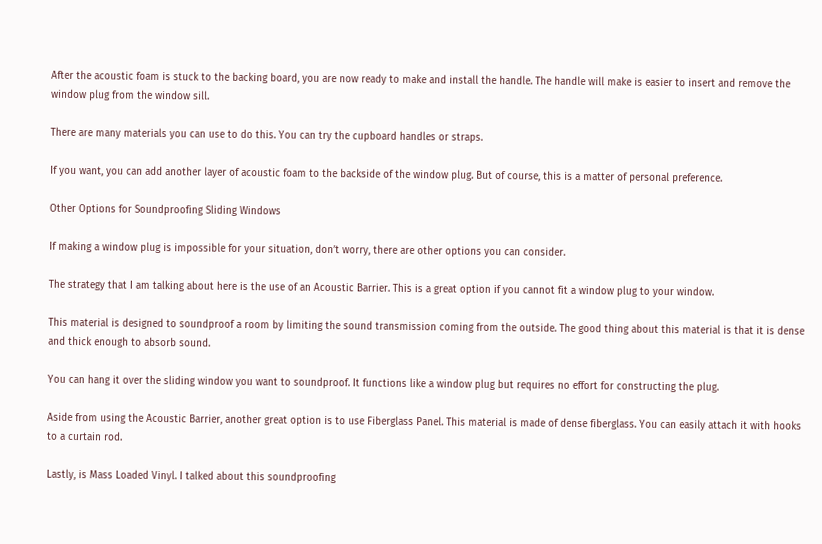After the acoustic foam is stuck to the backing board, you are now ready to make and install the handle. The handle will make is easier to insert and remove the window plug from the window sill.

There are many materials you can use to do this. You can try the cupboard handles or straps.

If you want, you can add another layer of acoustic foam to the backside of the window plug. But of course, this is a matter of personal preference.

Other Options for Soundproofing Sliding Windows

If making a window plug is impossible for your situation, don’t worry, there are other options you can consider.

The strategy that I am talking about here is the use of an Acoustic Barrier. This is a great option if you cannot fit a window plug to your window.

This material is designed to soundproof a room by limiting the sound transmission coming from the outside. The good thing about this material is that it is dense and thick enough to absorb sound.

You can hang it over the sliding window you want to soundproof. It functions like a window plug but requires no effort for constructing the plug.

Aside from using the Acoustic Barrier, another great option is to use Fiberglass Panel. This material is made of dense fiberglass. You can easily attach it with hooks to a curtain rod.

Lastly, is Mass Loaded Vinyl. I talked about this soundproofing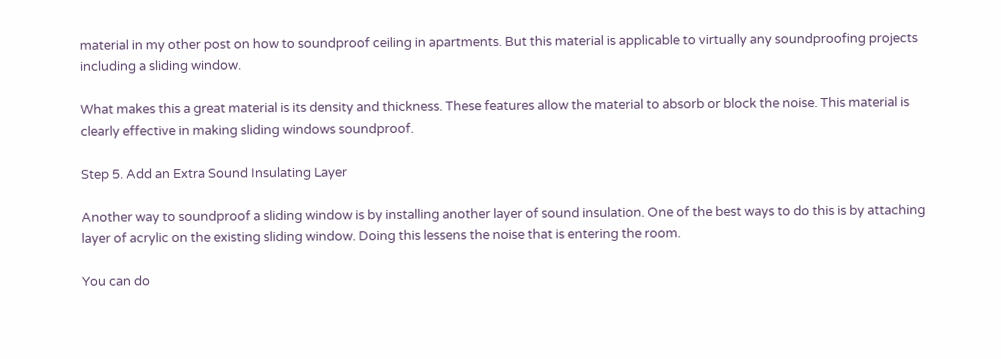material in my other post on how to soundproof ceiling in apartments. But this material is applicable to virtually any soundproofing projects including a sliding window.

What makes this a great material is its density and thickness. These features allow the material to absorb or block the noise. This material is clearly effective in making sliding windows soundproof.

Step 5. Add an Extra Sound Insulating Layer

Another way to soundproof a sliding window is by installing another layer of sound insulation. One of the best ways to do this is by attaching layer of acrylic on the existing sliding window. Doing this lessens the noise that is entering the room.

You can do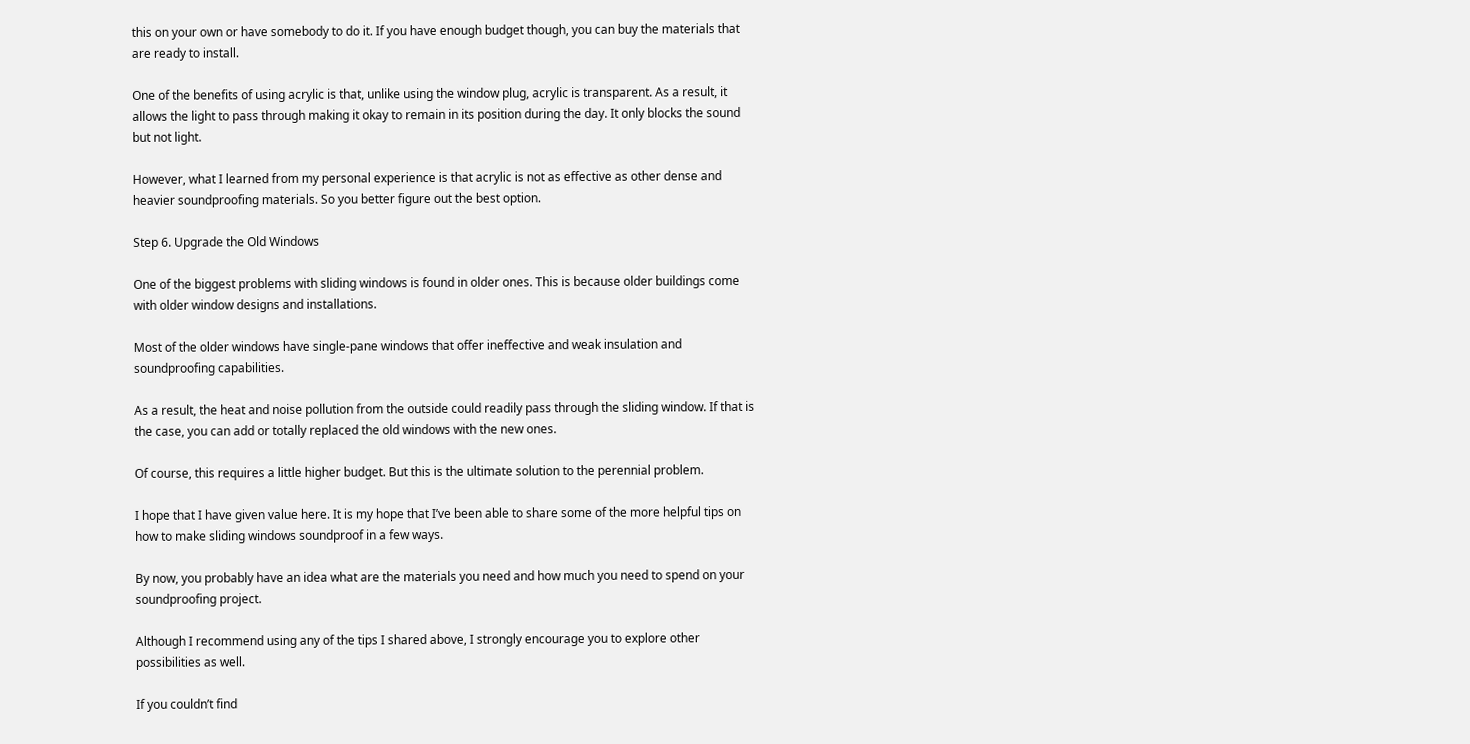this on your own or have somebody to do it. If you have enough budget though, you can buy the materials that are ready to install.

One of the benefits of using acrylic is that, unlike using the window plug, acrylic is transparent. As a result, it allows the light to pass through making it okay to remain in its position during the day. It only blocks the sound but not light.

However, what I learned from my personal experience is that acrylic is not as effective as other dense and heavier soundproofing materials. So you better figure out the best option.

Step 6. Upgrade the Old Windows

One of the biggest problems with sliding windows is found in older ones. This is because older buildings come with older window designs and installations.

Most of the older windows have single-pane windows that offer ineffective and weak insulation and soundproofing capabilities.

As a result, the heat and noise pollution from the outside could readily pass through the sliding window. If that is the case, you can add or totally replaced the old windows with the new ones.

Of course, this requires a little higher budget. But this is the ultimate solution to the perennial problem.

I hope that I have given value here. It is my hope that I’ve been able to share some of the more helpful tips on how to make sliding windows soundproof in a few ways.

By now, you probably have an idea what are the materials you need and how much you need to spend on your soundproofing project.

Although I recommend using any of the tips I shared above, I strongly encourage you to explore other possibilities as well.

If you couldn’t find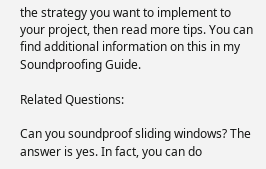the strategy you want to implement to your project, then read more tips. You can find additional information on this in my Soundproofing Guide.

Related Questions:

Can you soundproof sliding windows? The answer is yes. In fact, you can do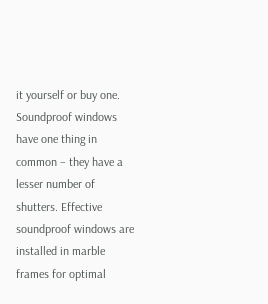it yourself or buy one. Soundproof windows have one thing in common – they have a lesser number of shutters. Effective soundproof windows are installed in marble frames for optimal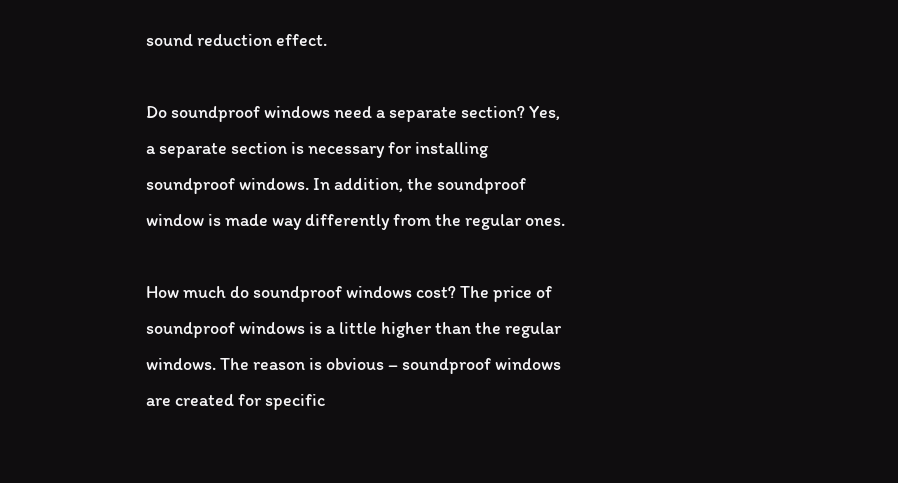sound reduction effect.

Do soundproof windows need a separate section? Yes, a separate section is necessary for installing soundproof windows. In addition, the soundproof window is made way differently from the regular ones.

How much do soundproof windows cost? The price of soundproof windows is a little higher than the regular windows. The reason is obvious – soundproof windows are created for specific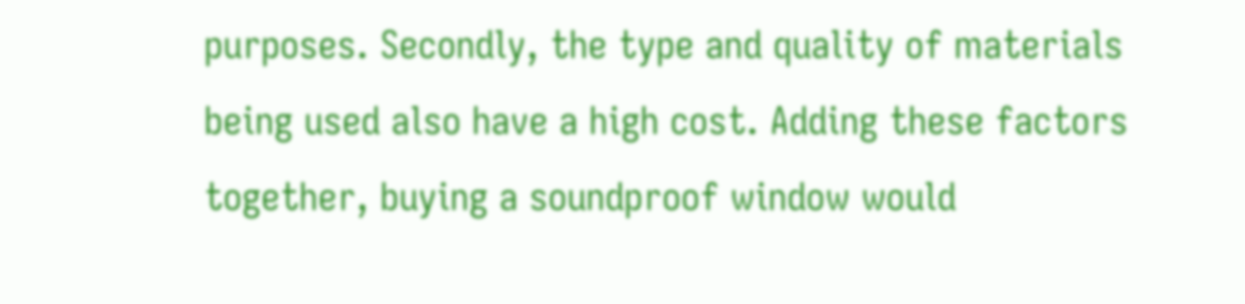purposes. Secondly, the type and quality of materials being used also have a high cost. Adding these factors together, buying a soundproof window would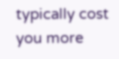typically cost you more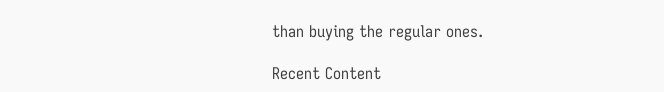than buying the regular ones.

Recent Content